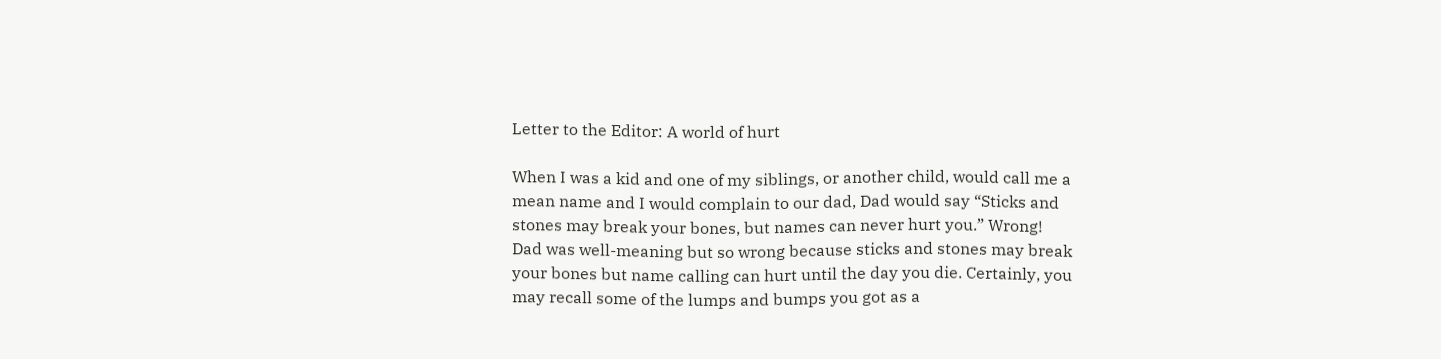Letter to the Editor: A world of hurt

When I was a kid and one of my siblings, or another child, would call me a mean name and I would complain to our dad, Dad would say “Sticks and stones may break your bones, but names can never hurt you.” Wrong!
Dad was well-meaning but so wrong because sticks and stones may break your bones but name calling can hurt until the day you die. Certainly, you may recall some of the lumps and bumps you got as a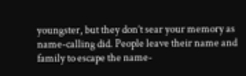youngster, but they don’t sear your memory as name-calling did. People leave their name and family to escape the name-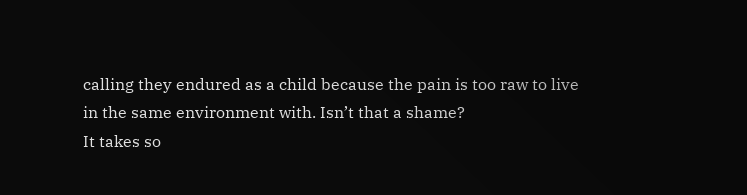calling they endured as a child because the pain is too raw to live in the same environment with. Isn’t that a shame?
It takes so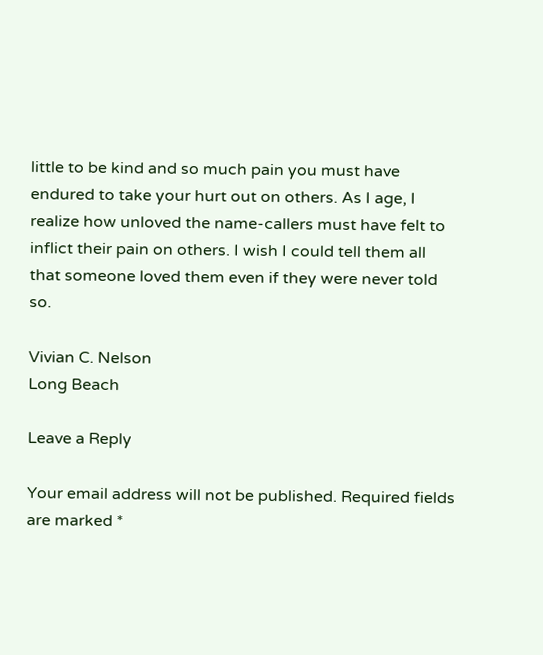little to be kind and so much pain you must have endured to take your hurt out on others. As I age, I realize how unloved the name-callers must have felt to inflict their pain on others. I wish I could tell them all that someone loved them even if they were never told so.

Vivian C. Nelson
Long Beach

Leave a Reply

Your email address will not be published. Required fields are marked *